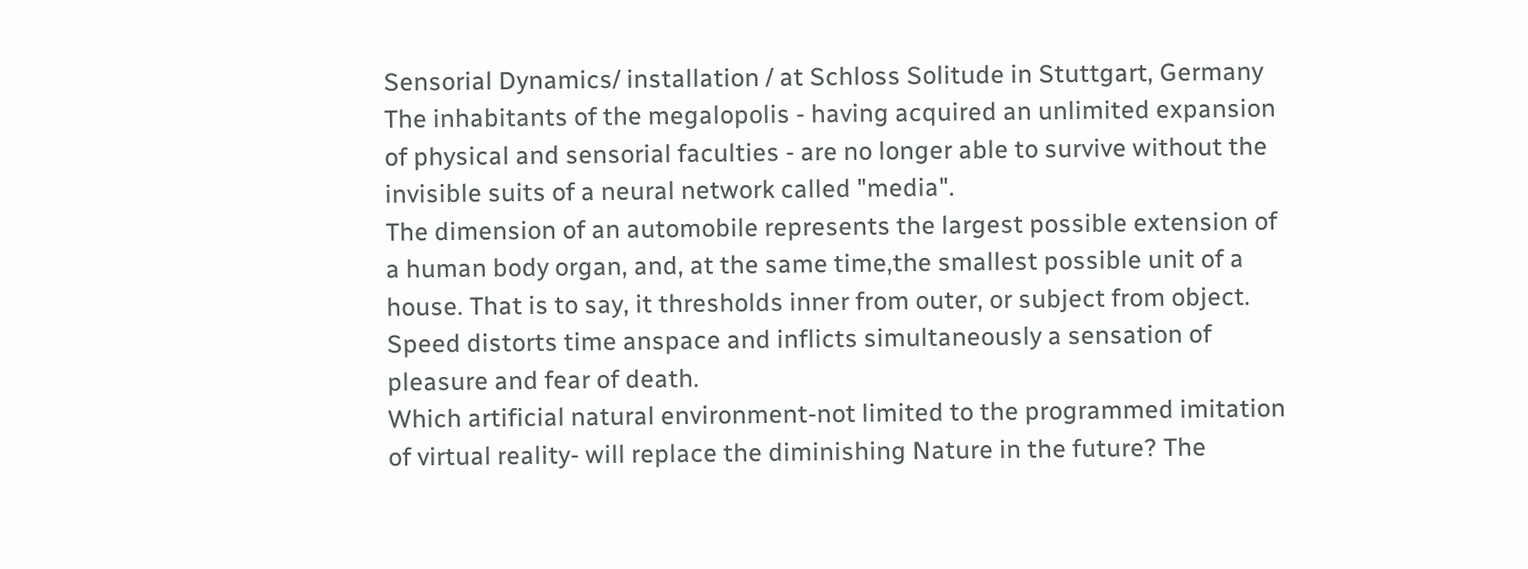Sensorial Dynamics/ installation / at Schloss Solitude in Stuttgart, Germany
The inhabitants of the megalopolis - having acquired an unlimited expansion of physical and sensorial faculties - are no longer able to survive without the invisible suits of a neural network called "media".
The dimension of an automobile represents the largest possible extension of a human body organ, and, at the same time,the smallest possible unit of a house. That is to say, it thresholds inner from outer, or subject from object. Speed distorts time anspace and inflicts simultaneously a sensation of pleasure and fear of death.
Which artificial natural environment-not limited to the programmed imitation of virtual reality- will replace the diminishing Nature in the future? The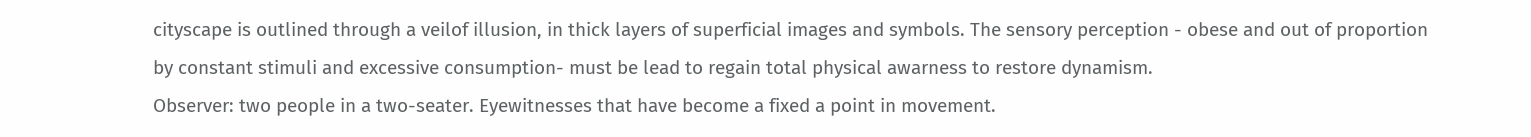cityscape is outlined through a veilof illusion, in thick layers of superficial images and symbols. The sensory perception - obese and out of proportion by constant stimuli and excessive consumption- must be lead to regain total physical awarness to restore dynamism.
Observer: two people in a two-seater. Eyewitnesses that have become a fixed a point in movement.